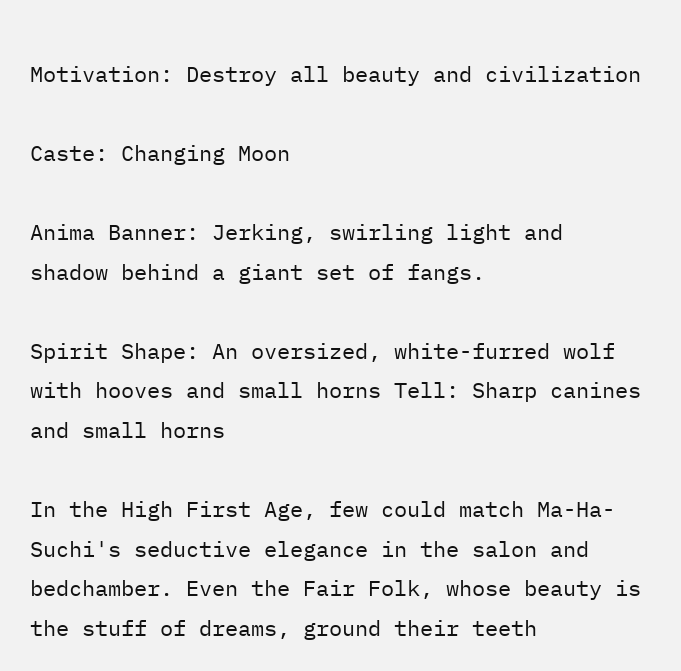Motivation: Destroy all beauty and civilization

Caste: Changing Moon

Anima Banner: Jerking, swirling light and shadow behind a giant set of fangs.

Spirit Shape: An oversized, white-furred wolf with hooves and small horns Tell: Sharp canines and small horns

In the High First Age, few could match Ma-Ha-Suchi's seductive elegance in the salon and bedchamber. Even the Fair Folk, whose beauty is the stuff of dreams, ground their teeth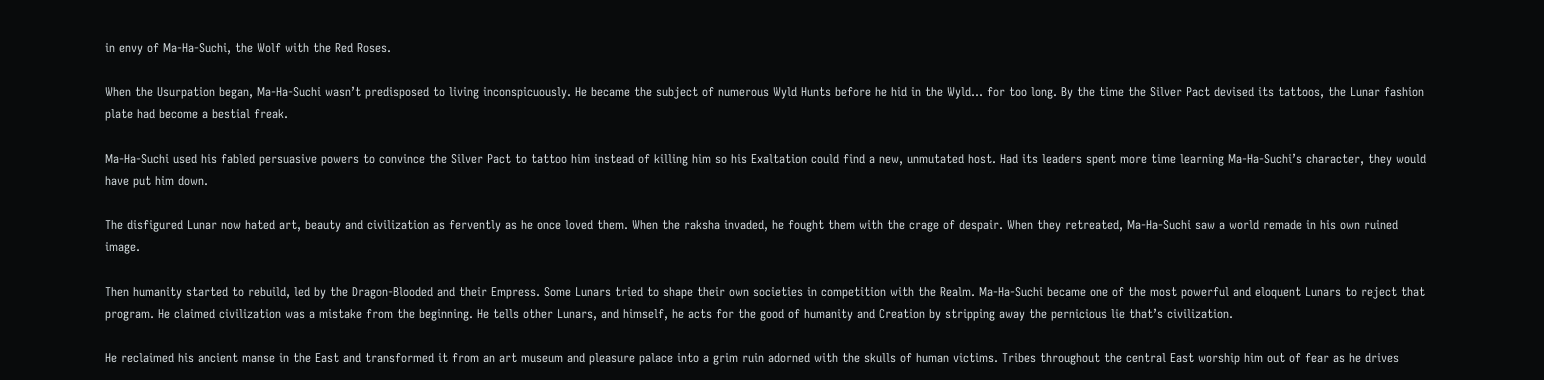in envy of Ma-Ha-Suchi, the Wolf with the Red Roses.

When the Usurpation began, Ma-Ha-Suchi wasn’t predisposed to living inconspicuously. He became the subject of numerous Wyld Hunts before he hid in the Wyld… for too long. By the time the Silver Pact devised its tattoos, the Lunar fashion plate had become a bestial freak.

Ma-Ha-Suchi used his fabled persuasive powers to convince the Silver Pact to tattoo him instead of killing him so his Exaltation could find a new, unmutated host. Had its leaders spent more time learning Ma-Ha-Suchi’s character, they would have put him down.

The disfigured Lunar now hated art, beauty and civilization as fervently as he once loved them. When the raksha invaded, he fought them with the crage of despair. When they retreated, Ma-Ha-Suchi saw a world remade in his own ruined image.

Then humanity started to rebuild, led by the Dragon-Blooded and their Empress. Some Lunars tried to shape their own societies in competition with the Realm. Ma-Ha-Suchi became one of the most powerful and eloquent Lunars to reject that program. He claimed civilization was a mistake from the beginning. He tells other Lunars, and himself, he acts for the good of humanity and Creation by stripping away the pernicious lie that’s civilization.

He reclaimed his ancient manse in the East and transformed it from an art museum and pleasure palace into a grim ruin adorned with the skulls of human victims. Tribes throughout the central East worship him out of fear as he drives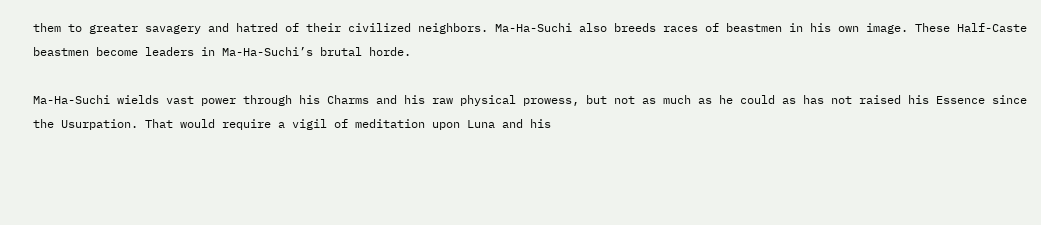them to greater savagery and hatred of their civilized neighbors. Ma-Ha-Suchi also breeds races of beastmen in his own image. These Half-Caste beastmen become leaders in Ma-Ha-Suchi’s brutal horde.

Ma-Ha-Suchi wields vast power through his Charms and his raw physical prowess, but not as much as he could as has not raised his Essence since the Usurpation. That would require a vigil of meditation upon Luna and his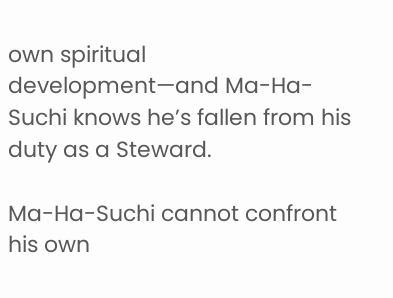own spiritual development—and Ma-Ha-Suchi knows he’s fallen from his duty as a Steward.

Ma-Ha-Suchi cannot confront his own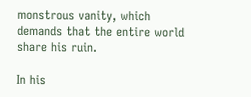monstrous vanity, which demands that the entire world share his ruin.

In his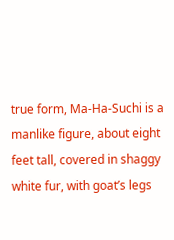true form, Ma-Ha-Suchi is a manlike figure, about eight feet tall, covered in shaggy white fur, with goat’s legs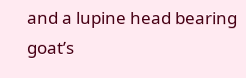and a lupine head bearing goat’s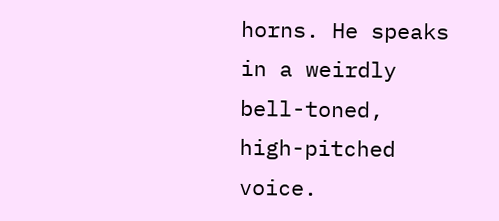horns. He speaks in a weirdly bell-toned, high-pitched voice.